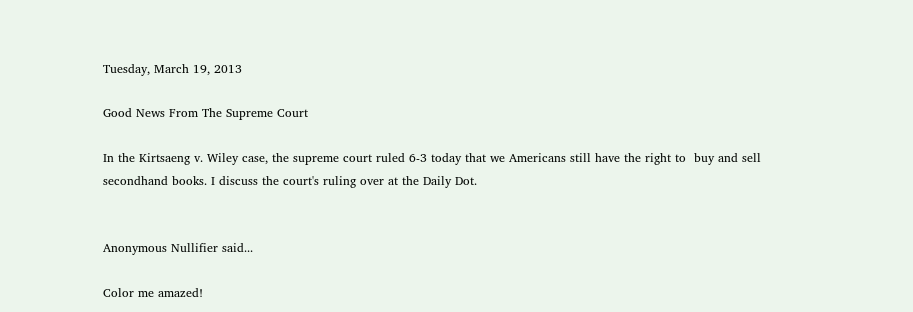Tuesday, March 19, 2013

Good News From The Supreme Court

In the Kirtsaeng v. Wiley case, the supreme court ruled 6-3 today that we Americans still have the right to  buy and sell secondhand books. I discuss the court's ruling over at the Daily Dot.


Anonymous Nullifier said...

Color me amazed!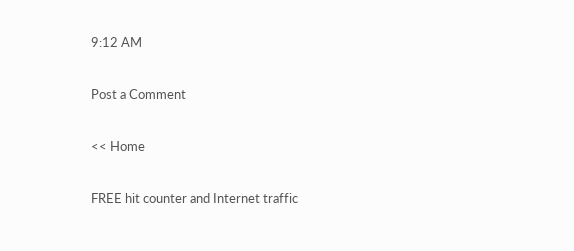9:12 AM

Post a Comment

<< Home

FREE hit counter and Internet traffic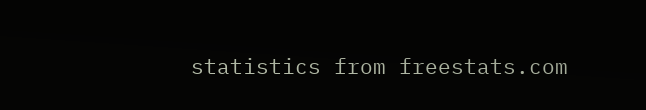statistics from freestats.com